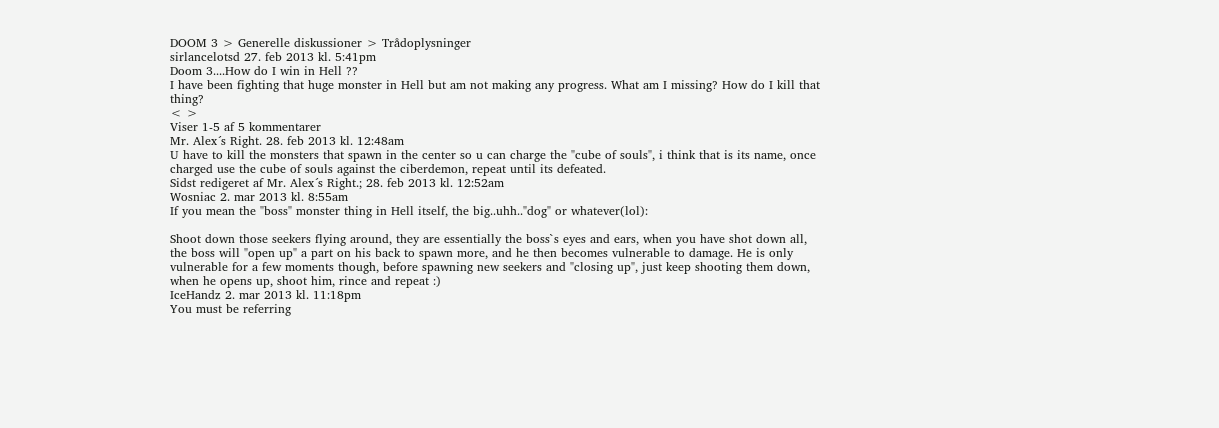DOOM 3 > Generelle diskussioner > Trådoplysninger
sirlancelotsd 27. feb 2013 kl. 5:41pm
Doom 3....How do I win in Hell ??
I have been fighting that huge monster in Hell but am not making any progress. What am I missing? How do I kill that thing?
< >
Viser 1-5 af 5 kommentarer
Mr. Alex´s Right. 28. feb 2013 kl. 12:48am
U have to kill the monsters that spawn in the center so u can charge the "cube of souls", i think that is its name, once charged use the cube of souls against the ciberdemon, repeat until its defeated.
Sidst redigeret af Mr. Alex´s Right.; 28. feb 2013 kl. 12:52am
Wosniac 2. mar 2013 kl. 8:55am
If you mean the "boss" monster thing in Hell itself, the big..uhh.."dog" or whatever(lol):

Shoot down those seekers flying around, they are essentially the boss`s eyes and ears, when you have shot down all, the boss will "open up" a part on his back to spawn more, and he then becomes vulnerable to damage. He is only vulnerable for a few moments though, before spawning new seekers and "closing up", just keep shooting them down, when he opens up, shoot him, rince and repeat :)
IceHandz 2. mar 2013 kl. 11:18pm
You must be referring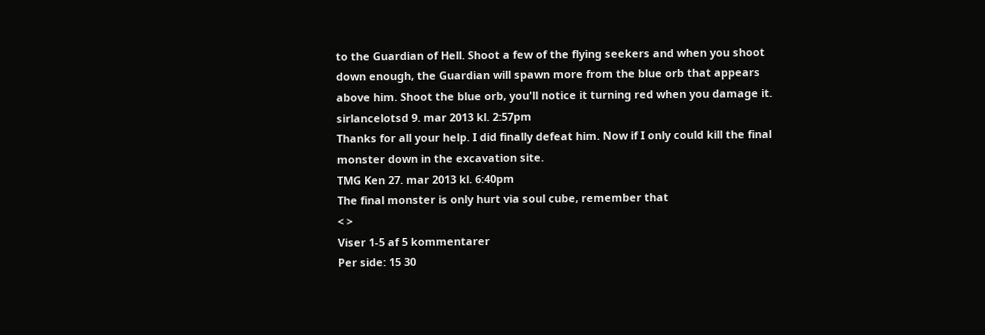to the Guardian of Hell. Shoot a few of the flying seekers and when you shoot down enough, the Guardian will spawn more from the blue orb that appears above him. Shoot the blue orb, you'll notice it turning red when you damage it.
sirlancelotsd 9. mar 2013 kl. 2:57pm
Thanks for all your help. I did finally defeat him. Now if I only could kill the final monster down in the excavation site.
TMG Ken 27. mar 2013 kl. 6:40pm
The final monster is only hurt via soul cube, remember that
< >
Viser 1-5 af 5 kommentarer
Per side: 15 30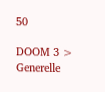50

DOOM 3 > Generelle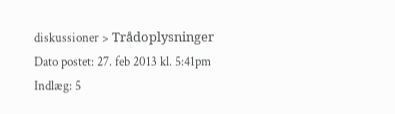diskussioner > Trådoplysninger
Dato postet: 27. feb 2013 kl. 5:41pm
Indlæg: 5